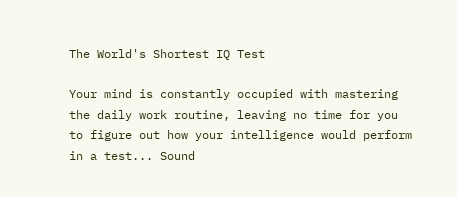The World's Shortest IQ Test

Your mind is constantly occupied with mastering the daily work routine, leaving no time for you to figure out how your intelligence would perform in a test... Sound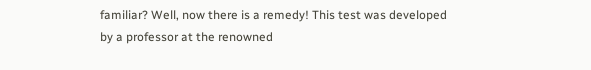familiar? Well, now there is a remedy! This test was developed by a professor at the renowned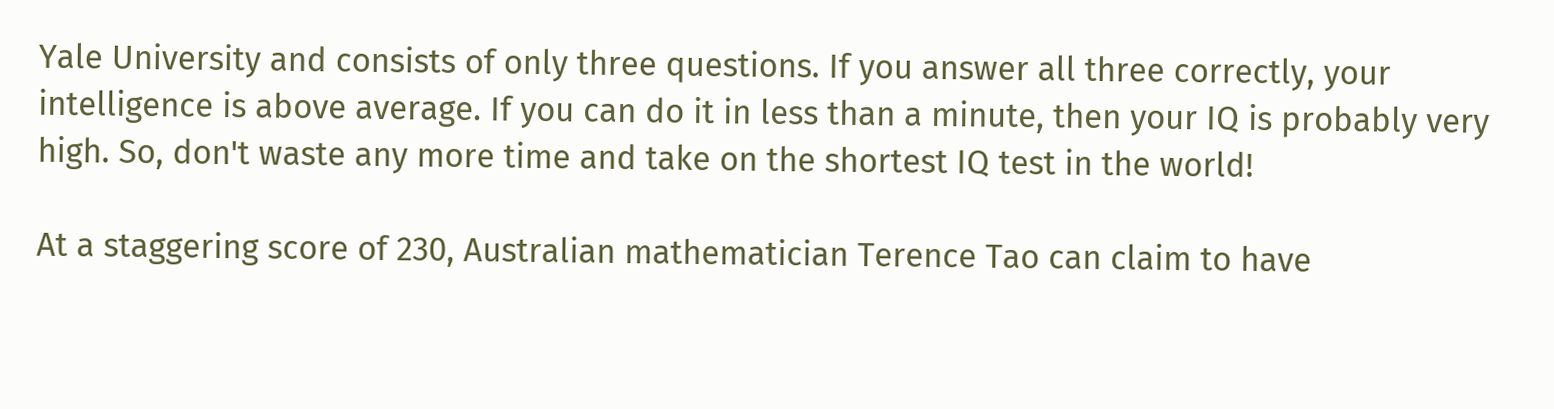Yale University and consists of only three questions. If you answer all three correctly, your intelligence is above average. If you can do it in less than a minute, then your IQ is probably very high. So, don't waste any more time and take on the shortest IQ test in the world!

At a staggering score of 230, Australian mathematician Terence Tao can claim to have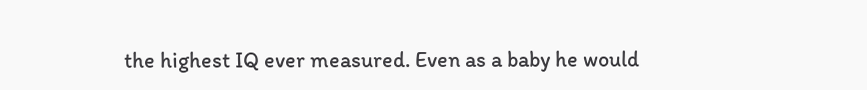the highest IQ ever measured. Even as a baby he would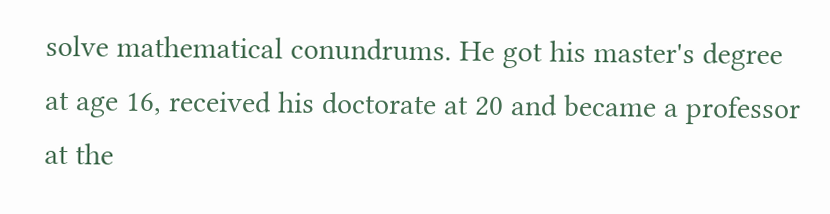solve mathematical conundrums. He got his master's degree at age 16, received his doctorate at 20 and became a professor at the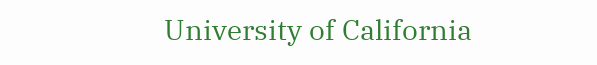University of California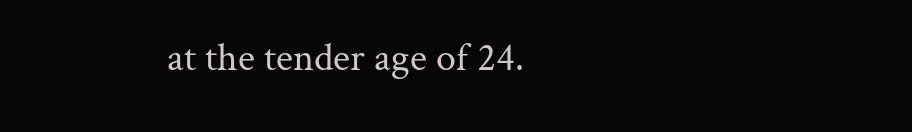at the tender age of 24.